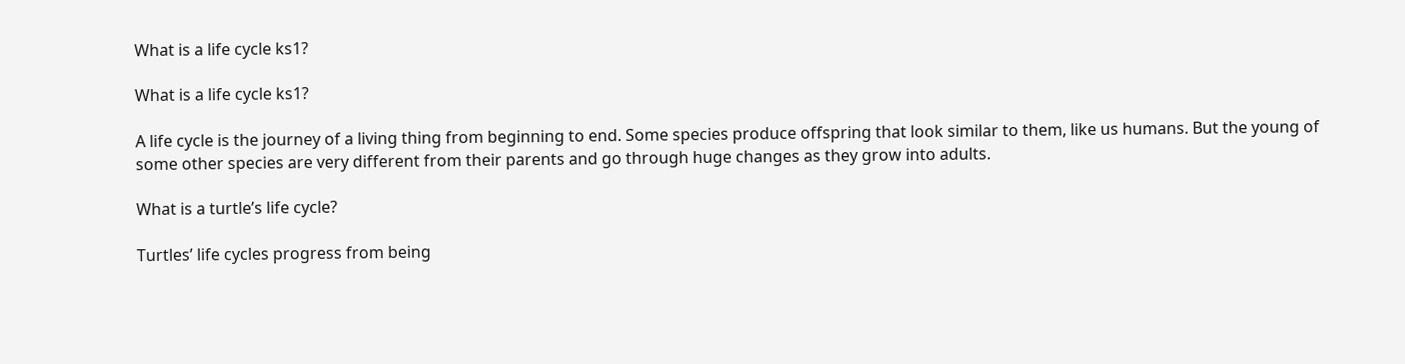What is a life cycle ks1?

What is a life cycle ks1?

A life cycle is the journey of a living thing from beginning to end. Some species produce offspring that look similar to them, like us humans. But the young of some other species are very different from their parents and go through huge changes as they grow into adults.

What is a turtle’s life cycle?

Turtles’ life cycles progress from being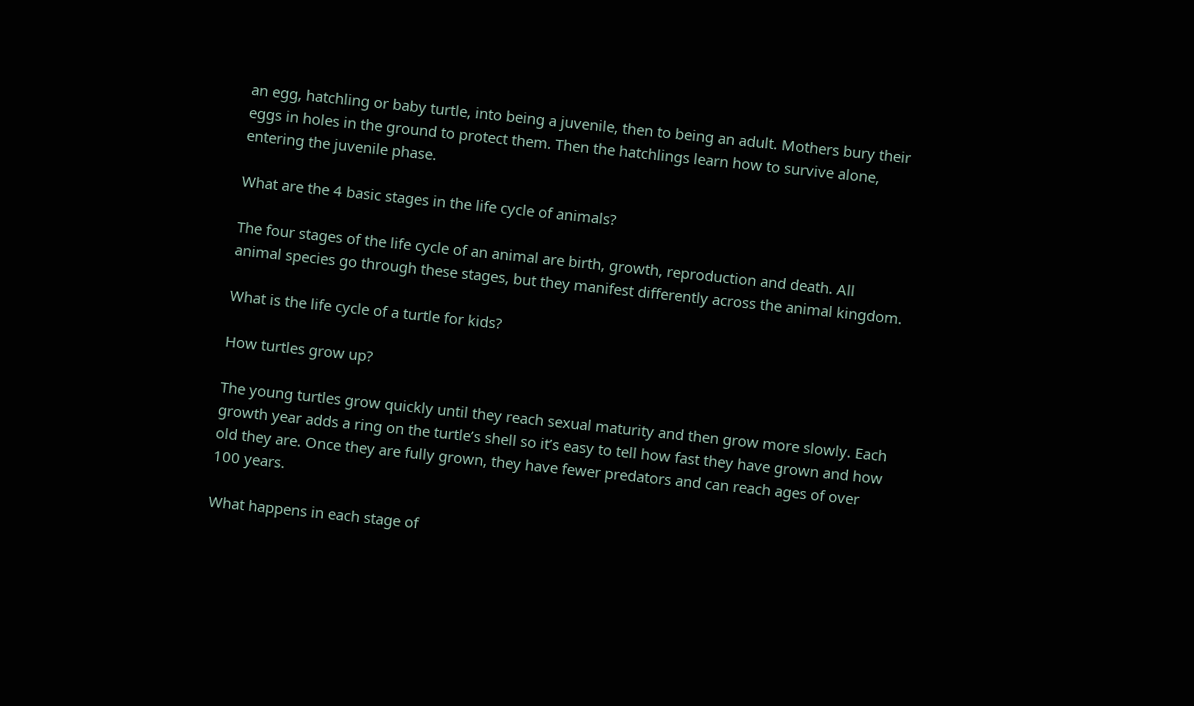an egg, hatchling or baby turtle, into being a juvenile, then to being an adult. Mothers bury their eggs in holes in the ground to protect them. Then the hatchlings learn how to survive alone, entering the juvenile phase.

What are the 4 basic stages in the life cycle of animals?

The four stages of the life cycle of an animal are birth, growth, reproduction and death. All animal species go through these stages, but they manifest differently across the animal kingdom.

What is the life cycle of a turtle for kids?

How turtles grow up?

The young turtles grow quickly until they reach sexual maturity and then grow more slowly. Each growth year adds a ring on the turtle’s shell so it’s easy to tell how fast they have grown and how old they are. Once they are fully grown, they have fewer predators and can reach ages of over 100 years.

What happens in each stage of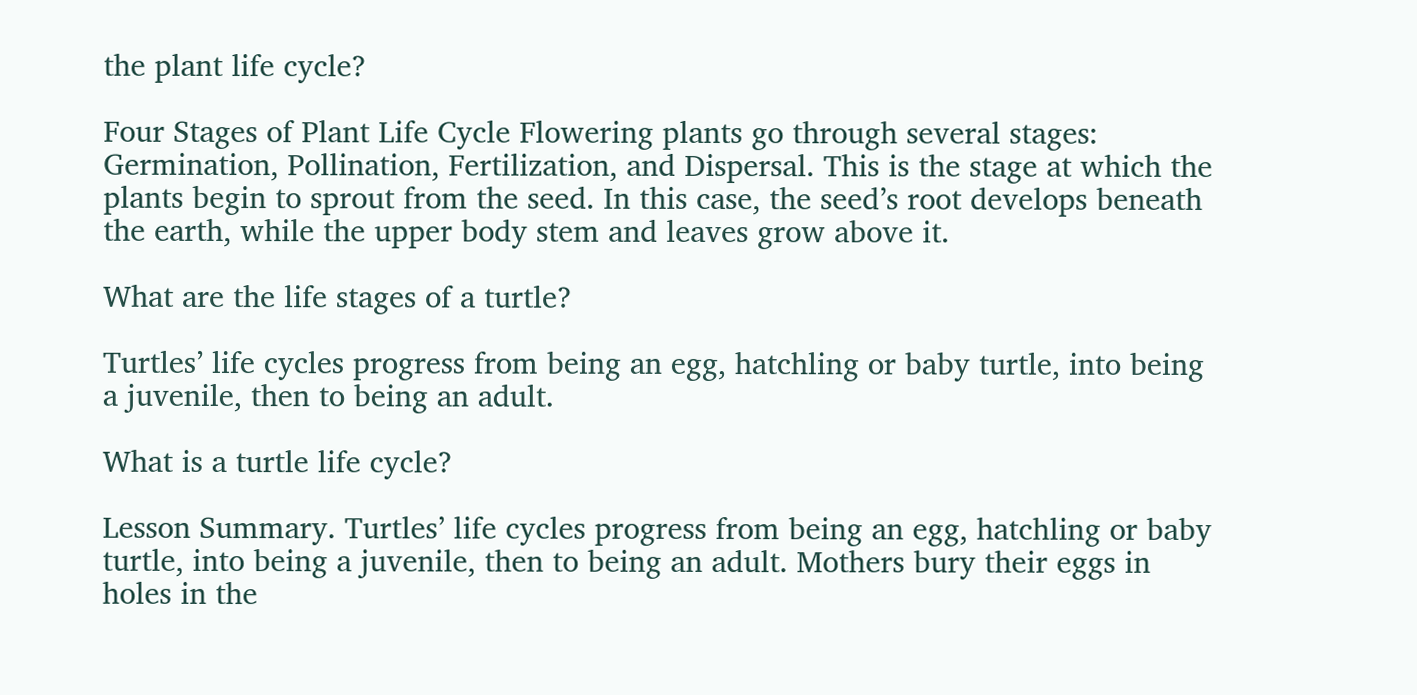the plant life cycle?

Four Stages of Plant Life Cycle Flowering plants go through several stages: Germination, Pollination, Fertilization, and Dispersal. This is the stage at which the plants begin to sprout from the seed. In this case, the seed’s root develops beneath the earth, while the upper body stem and leaves grow above it.

What are the life stages of a turtle?

Turtles’ life cycles progress from being an egg, hatchling or baby turtle, into being a juvenile, then to being an adult.

What is a turtle life cycle?

Lesson Summary. Turtles’ life cycles progress from being an egg, hatchling or baby turtle, into being a juvenile, then to being an adult. Mothers bury their eggs in holes in the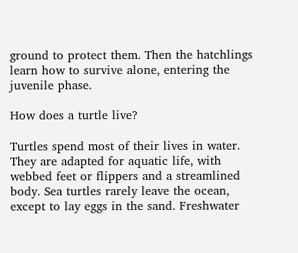ground to protect them. Then the hatchlings learn how to survive alone, entering the juvenile phase.

How does a turtle live?

Turtles spend most of their lives in water. They are adapted for aquatic life, with webbed feet or flippers and a streamlined body. Sea turtles rarely leave the ocean, except to lay eggs in the sand. Freshwater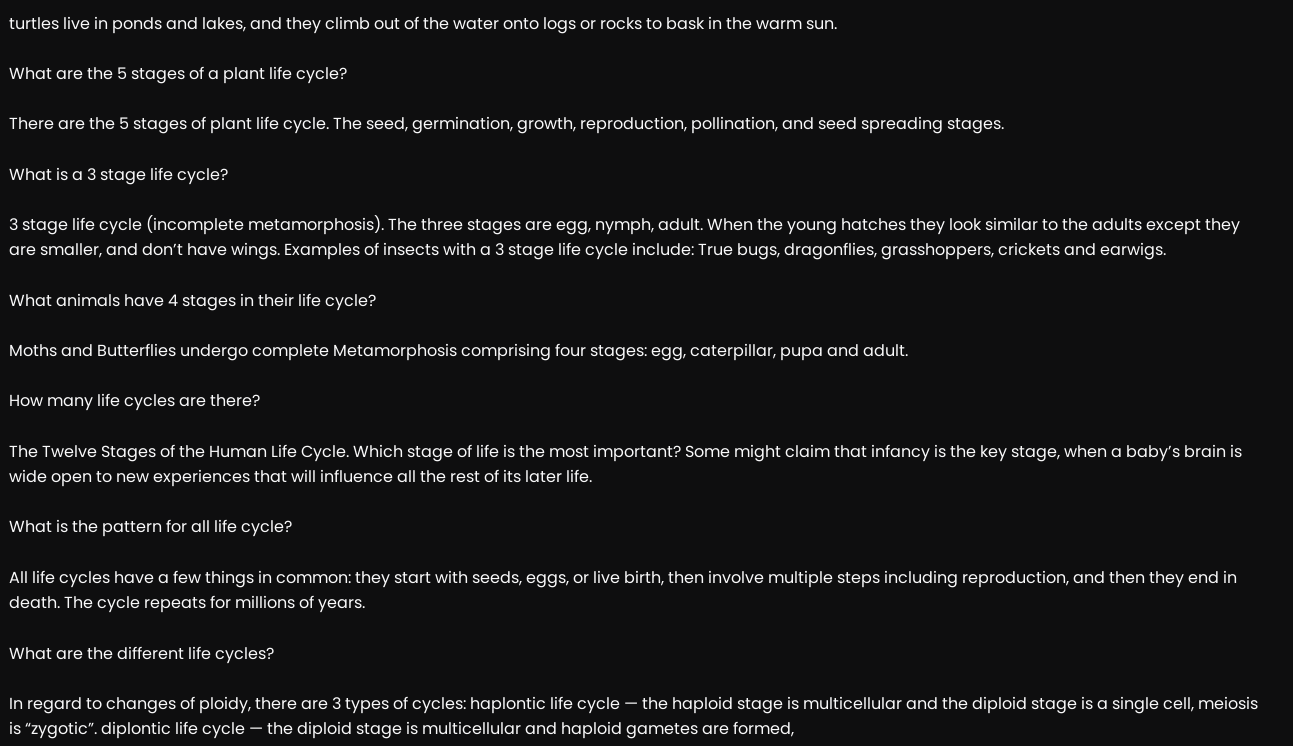turtles live in ponds and lakes, and they climb out of the water onto logs or rocks to bask in the warm sun.

What are the 5 stages of a plant life cycle?

There are the 5 stages of plant life cycle. The seed, germination, growth, reproduction, pollination, and seed spreading stages.

What is a 3 stage life cycle?

3 stage life cycle (incomplete metamorphosis). The three stages are egg, nymph, adult. When the young hatches they look similar to the adults except they are smaller, and don’t have wings. Examples of insects with a 3 stage life cycle include: True bugs, dragonflies, grasshoppers, crickets and earwigs.

What animals have 4 stages in their life cycle?

Moths and Butterflies undergo complete Metamorphosis comprising four stages: egg, caterpillar, pupa and adult.

How many life cycles are there?

The Twelve Stages of the Human Life Cycle. Which stage of life is the most important? Some might claim that infancy is the key stage, when a baby’s brain is wide open to new experiences that will influence all the rest of its later life.

What is the pattern for all life cycle?

All life cycles have a few things in common: they start with seeds, eggs, or live birth, then involve multiple steps including reproduction, and then they end in death. The cycle repeats for millions of years.

What are the different life cycles?

In regard to changes of ploidy, there are 3 types of cycles: haplontic life cycle — the haploid stage is multicellular and the diploid stage is a single cell, meiosis is “zygotic”. diplontic life cycle — the diploid stage is multicellular and haploid gametes are formed,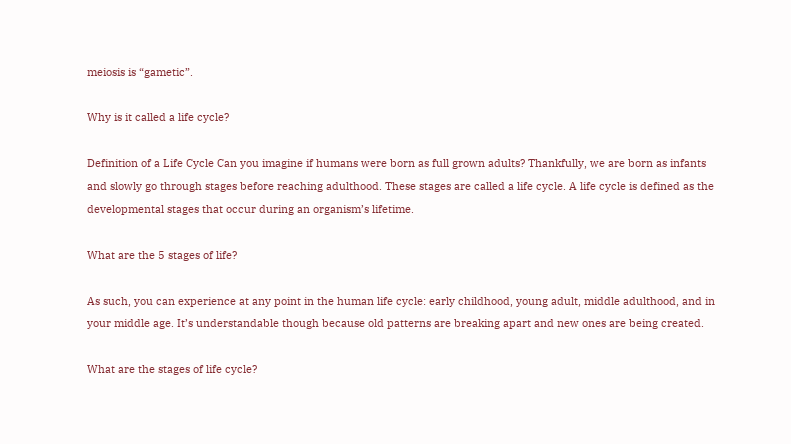meiosis is “gametic”.

Why is it called a life cycle?

Definition of a Life Cycle Can you imagine if humans were born as full grown adults? Thankfully, we are born as infants and slowly go through stages before reaching adulthood. These stages are called a life cycle. A life cycle is defined as the developmental stages that occur during an organism’s lifetime.

What are the 5 stages of life?

As such, you can experience at any point in the human life cycle: early childhood, young adult, middle adulthood, and in your middle age. It’s understandable though because old patterns are breaking apart and new ones are being created.

What are the stages of life cycle?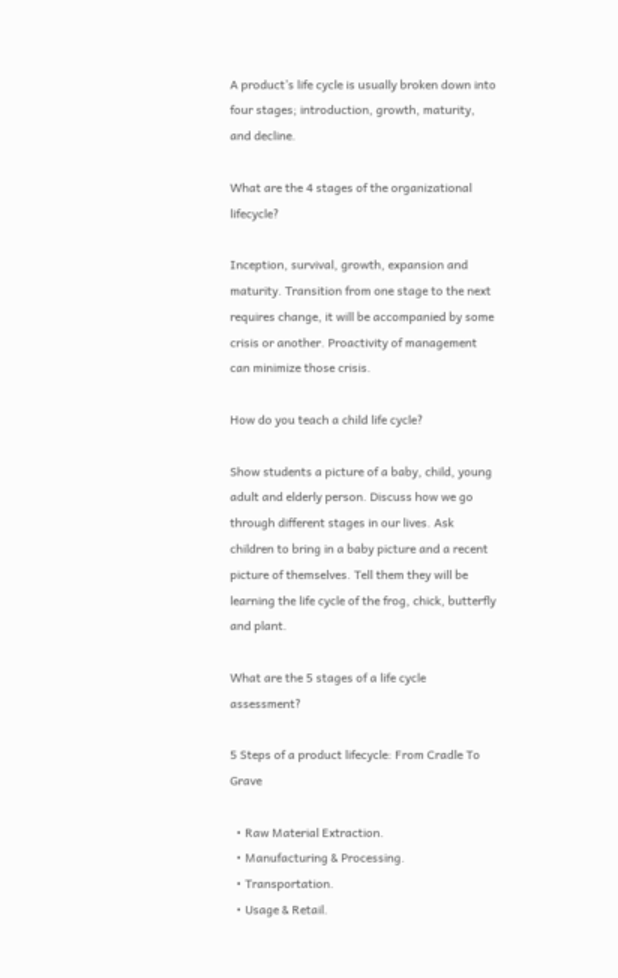A product’s life cycle is usually broken down into four stages; introduction, growth, maturity, and decline.

What are the 4 stages of the organizational lifecycle?

Inception, survival, growth, expansion and maturity. Transition from one stage to the next requires change, it will be accompanied by some crisis or another. Proactivity of management can minimize those crisis.

How do you teach a child life cycle?

Show students a picture of a baby, child, young adult and elderly person. Discuss how we go through different stages in our lives. Ask children to bring in a baby picture and a recent picture of themselves. Tell them they will be learning the life cycle of the frog, chick, butterfly and plant.

What are the 5 stages of a life cycle assessment?

5 Steps of a product lifecycle: From Cradle To Grave

  • Raw Material Extraction.
  • Manufacturing & Processing.
  • Transportation.
  • Usage & Retail.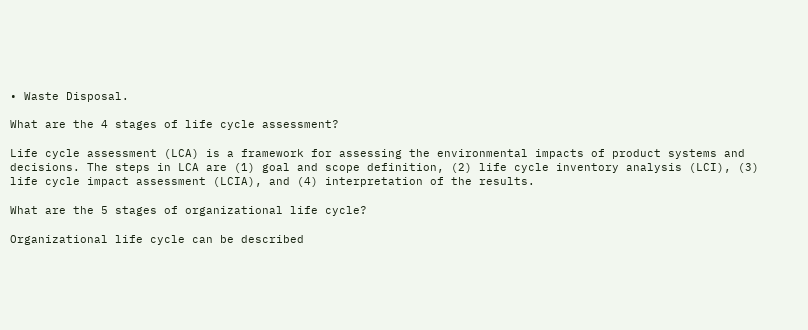• Waste Disposal.

What are the 4 stages of life cycle assessment?

Life cycle assessment (LCA) is a framework for assessing the environmental impacts of product systems and decisions. The steps in LCA are (1) goal and scope definition, (2) life cycle inventory analysis (LCI), (3) life cycle impact assessment (LCIA), and (4) interpretation of the results.

What are the 5 stages of organizational life cycle?

Organizational life cycle can be described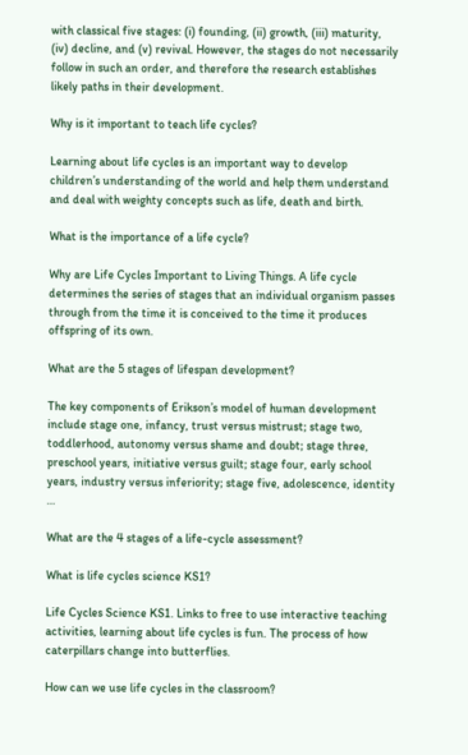with classical five stages: (i) founding, (ii) growth, (iii) maturity, (iv) decline, and (v) revival. However, the stages do not necessarily follow in such an order, and therefore the research establishes likely paths in their development.

Why is it important to teach life cycles?

Learning about life cycles is an important way to develop children’s understanding of the world and help them understand and deal with weighty concepts such as life, death and birth.

What is the importance of a life cycle?

Why are Life Cycles Important to Living Things. A life cycle determines the series of stages that an individual organism passes through from the time it is conceived to the time it produces offspring of its own.

What are the 5 stages of lifespan development?

The key components of Erikson’s model of human development include stage one, infancy, trust versus mistrust; stage two, toddlerhood, autonomy versus shame and doubt; stage three, preschool years, initiative versus guilt; stage four, early school years, industry versus inferiority; stage five, adolescence, identity …

What are the 4 stages of a life-cycle assessment?

What is life cycles science KS1?

Life Cycles Science KS1. Links to free to use interactive teaching activities, learning about life cycles is fun. The process of how caterpillars change into butterflies.

How can we use life cycles in the classroom?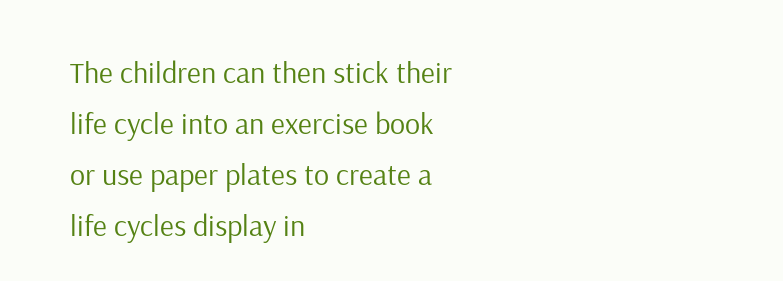The children can then stick their life cycle into an exercise book or use paper plates to create a life cycles display in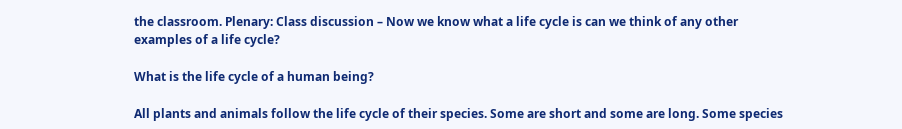the classroom. Plenary: Class discussion – Now we know what a life cycle is can we think of any other examples of a life cycle?

What is the life cycle of a human being?

All plants and animals follow the life cycle of their species. Some are short and some are long. Some species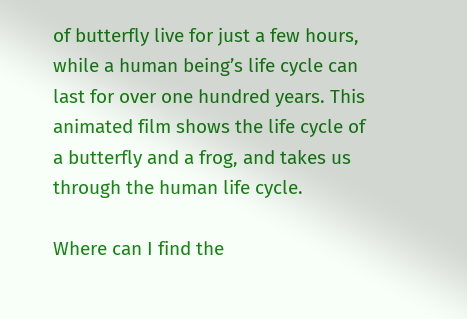of butterfly live for just a few hours, while a human being’s life cycle can last for over one hundred years. This animated film shows the life cycle of a butterfly and a frog, and takes us through the human life cycle.

Where can I find the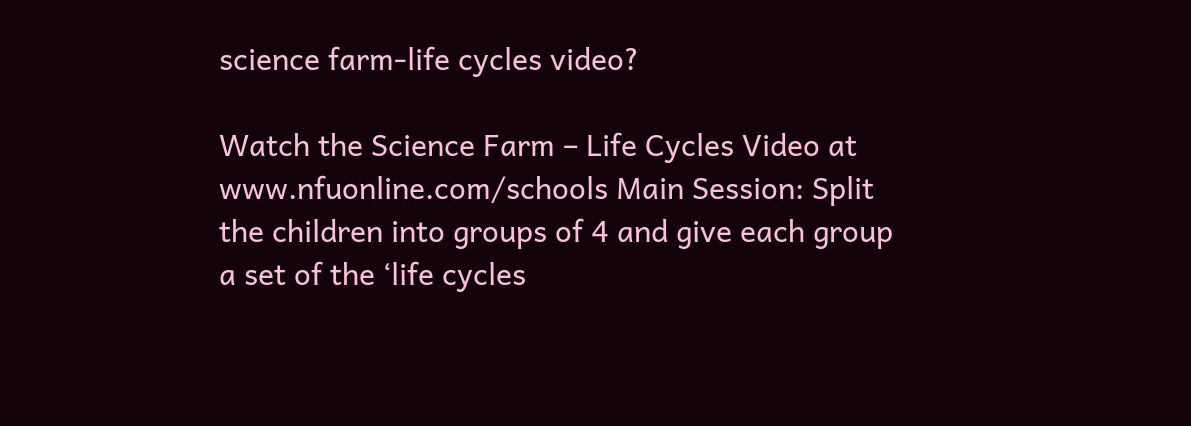science farm-life cycles video?

Watch the Science Farm – Life Cycles Video at www.nfuonline.com/schools Main Session: Split the children into groups of 4 and give each group a set of the ‘life cycles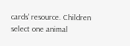cards’ resource. Children select one animal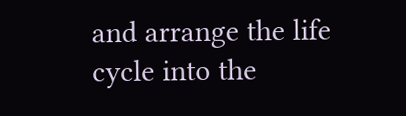and arrange the life cycle into the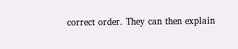correct order. They can then explain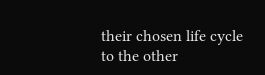their chosen life cycle to the other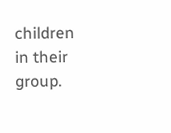children in their group.